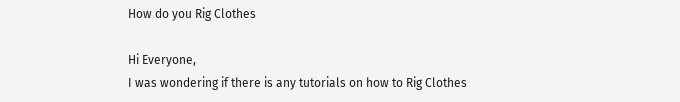How do you Rig Clothes

Hi Everyone,
I was wondering if there is any tutorials on how to Rig Clothes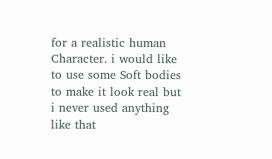for a realistic human Character. i would like to use some Soft bodies to make it look real but i never used anything like that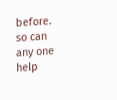before. so can any one help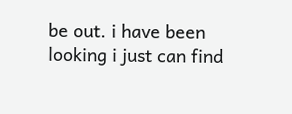be out. i have been looking i just can find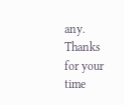any. Thanks for your time